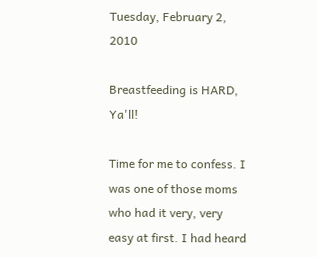Tuesday, February 2, 2010

Breastfeeding is HARD, Ya'll!

Time for me to confess. I was one of those moms who had it very, very easy at first. I had heard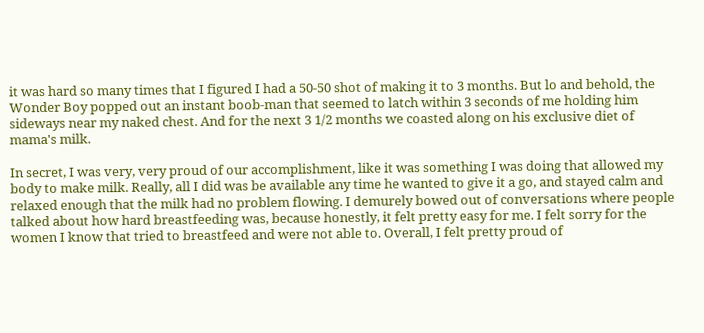it was hard so many times that I figured I had a 50-50 shot of making it to 3 months. But lo and behold, the Wonder Boy popped out an instant boob-man that seemed to latch within 3 seconds of me holding him sideways near my naked chest. And for the next 3 1/2 months we coasted along on his exclusive diet of mama's milk.

In secret, I was very, very proud of our accomplishment, like it was something I was doing that allowed my body to make milk. Really, all I did was be available any time he wanted to give it a go, and stayed calm and relaxed enough that the milk had no problem flowing. I demurely bowed out of conversations where people talked about how hard breastfeeding was, because honestly, it felt pretty easy for me. I felt sorry for the women I know that tried to breastfeed and were not able to. Overall, I felt pretty proud of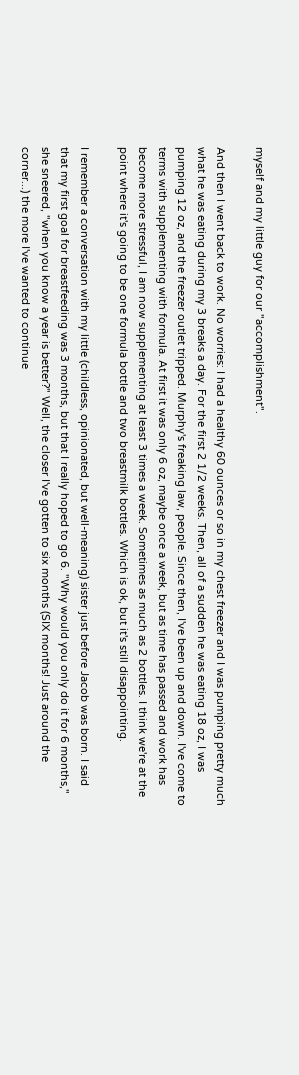myself and my little guy for our "accomplishment".

And then I went back to work. No worries: I had a healthy 60 ounces or so in my chest freezer and I was pumping pretty much what he was eating during my 3 breaks a day. For the first 2 1/2 weeks. Then, all of a sudden he was eating 18 oz, I was pumping 12 oz, and the freezer outlet tripped. Murphy's freaking law, people. Since then, I've been up and down. I've come to terms with supplementing with formula. At first it was only 6 oz, maybe once a week, but as time has passed and work has become more stressful, I am now supplementing at least 3 times a week. Sometimes as much as 2 bottles. I think we're at the point where it's going to be one formula bottle and two breastmilk bottles. Which is ok, but it's still disappointing.

I remember a conversation with my little (childless, opinionated, but well-meaning) sister just before Jacob was born. I said that my first goal for breastfeeding was 3 months, but that I really hoped to go 6. "Why would you only do it for 6 months," she sneered, "when you know a year is better?" Well, the closer I've gotten to six months (SIX months! Just around the corner...) the more I've wanted to continue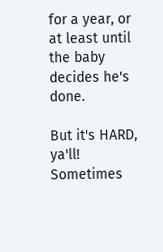for a year, or at least until the baby decides he's done.

But it's HARD, ya'll! Sometimes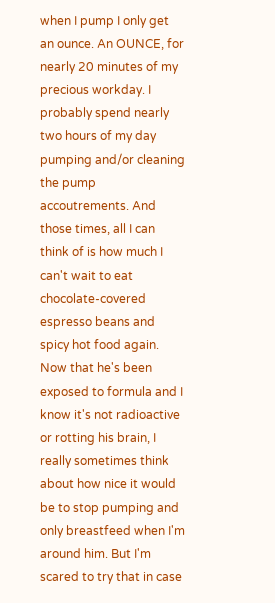when I pump I only get an ounce. An OUNCE, for nearly 20 minutes of my precious workday. I probably spend nearly two hours of my day pumping and/or cleaning the pump accoutrements. And those times, all I can think of is how much I can't wait to eat chocolate-covered espresso beans and spicy hot food again. Now that he's been exposed to formula and I know it's not radioactive or rotting his brain, I really sometimes think about how nice it would be to stop pumping and only breastfeed when I'm around him. But I'm scared to try that in case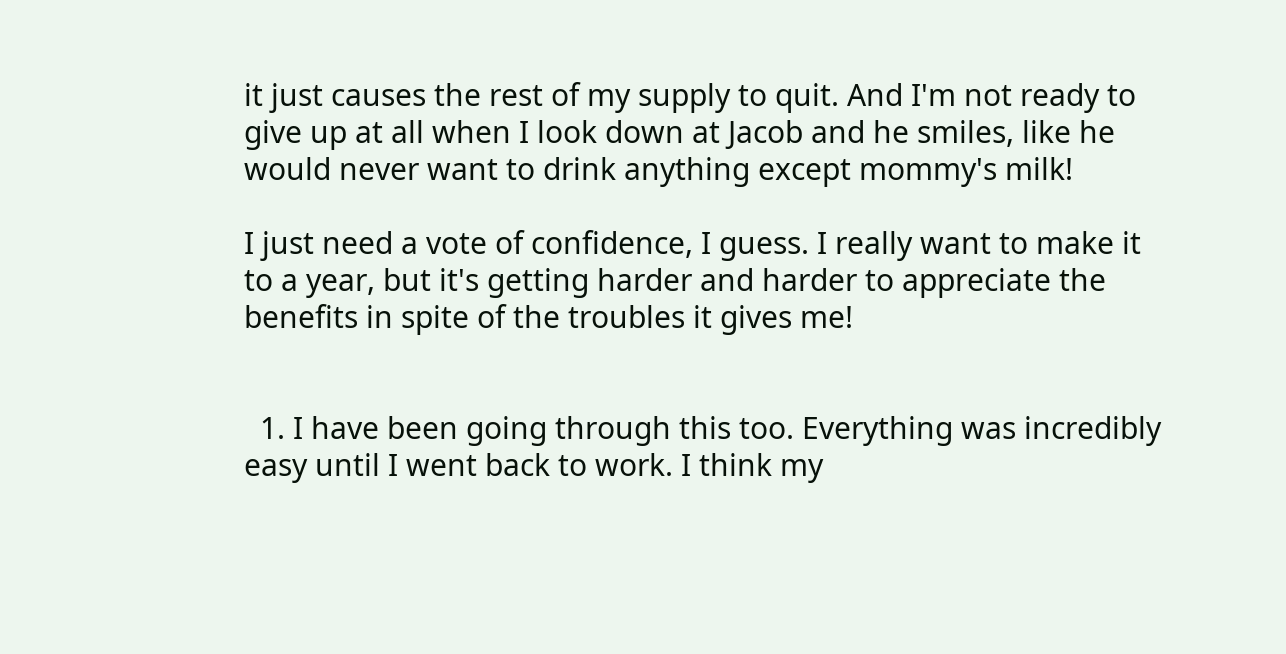it just causes the rest of my supply to quit. And I'm not ready to give up at all when I look down at Jacob and he smiles, like he would never want to drink anything except mommy's milk!

I just need a vote of confidence, I guess. I really want to make it to a year, but it's getting harder and harder to appreciate the benefits in spite of the troubles it gives me!


  1. I have been going through this too. Everything was incredibly easy until I went back to work. I think my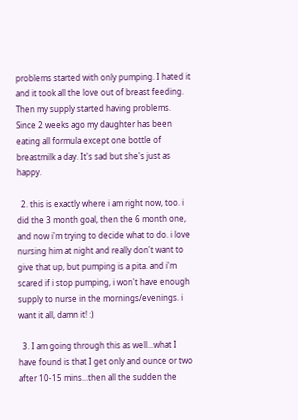problems started with only pumping. I hated it and it took all the love out of breast feeding. Then my supply started having problems. Since 2 weeks ago my daughter has been eating all formula except one bottle of breastmilk a day. It's sad but she's just as happy.

  2. this is exactly where i am right now, too. i did the 3 month goal, then the 6 month one, and now i'm trying to decide what to do. i love nursing him at night and really don't want to give that up, but pumping is a pita. and i'm scared if i stop pumping, i won't have enough supply to nurse in the mornings/evenings. i want it all, damn it! :)

  3. I am going through this as well...what I have found is that I get only and ounce or two after 10-15 mins...then all the sudden the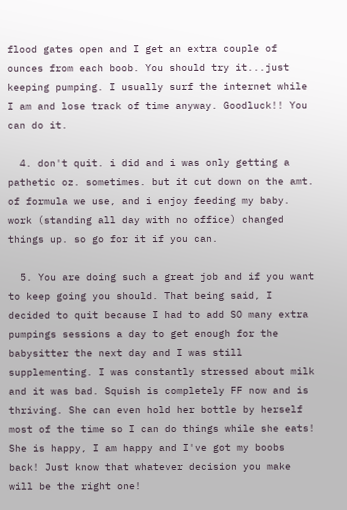flood gates open and I get an extra couple of ounces from each boob. You should try it...just keeping pumping. I usually surf the internet while I am and lose track of time anyway. Goodluck!! You can do it.

  4. don't quit. i did and i was only getting a pathetic oz. sometimes. but it cut down on the amt. of formula we use, and i enjoy feeding my baby. work (standing all day with no office) changed things up. so go for it if you can.

  5. You are doing such a great job and if you want to keep going you should. That being said, I decided to quit because I had to add SO many extra pumpings sessions a day to get enough for the babysitter the next day and I was still supplementing. I was constantly stressed about milk and it was bad. Squish is completely FF now and is thriving. She can even hold her bottle by herself most of the time so I can do things while she eats! She is happy, I am happy and I've got my boobs back! Just know that whatever decision you make will be the right one!